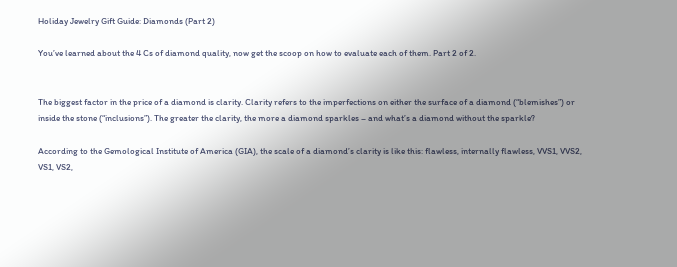Holiday Jewelry Gift Guide: Diamonds (Part 2)

You’ve learned about the 4 Cs of diamond quality, now get the scoop on how to evaluate each of them. Part 2 of 2.


The biggest factor in the price of a diamond is clarity. Clarity refers to the imperfections on either the surface of a diamond (“blemishes”) or inside the stone (“inclusions”). The greater the clarity, the more a diamond sparkles – and what’s a diamond without the sparkle?

According to the Gemological Institute of America (GIA), the scale of a diamond’s clarity is like this: flawless, internally flawless, VVS1, VVS2, VS1, VS2,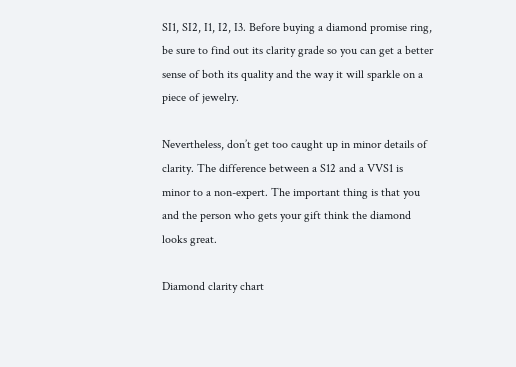SI1, SI2, I1, I2, I3. Before buying a diamond promise ring, be sure to find out its clarity grade so you can get a better sense of both its quality and the way it will sparkle on a piece of jewelry.

Nevertheless, don’t get too caught up in minor details of clarity. The difference between a S12 and a VVS1 is minor to a non-expert. The important thing is that you and the person who gets your gift think the diamond looks great.

Diamond clarity chart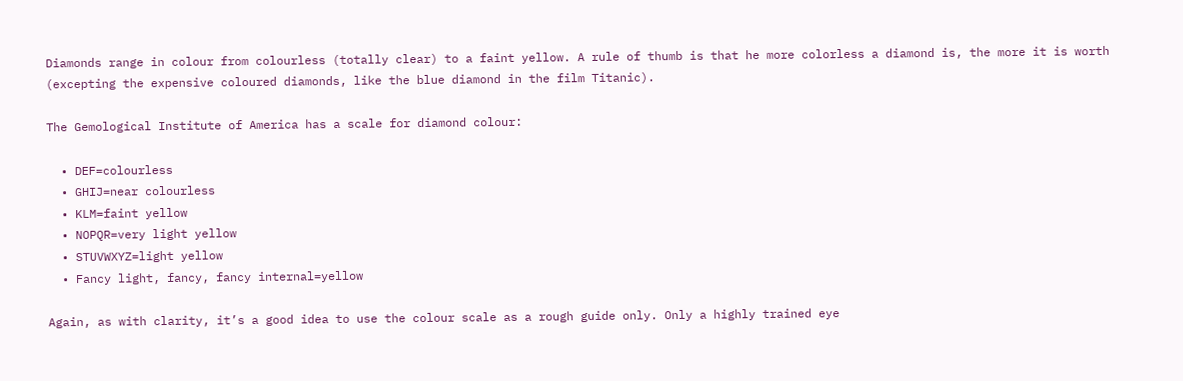Diamonds range in colour from colourless (totally clear) to a faint yellow. A rule of thumb is that he more colorless a diamond is, the more it is worth (excepting the expensive coloured diamonds, like the blue diamond in the film Titanic).

The Gemological Institute of America has a scale for diamond colour:

  • DEF=colourless
  • GHIJ=near colourless
  • KLM=faint yellow
  • NOPQR=very light yellow
  • STUVWXYZ=light yellow
  • Fancy light, fancy, fancy internal=yellow

Again, as with clarity, it’s a good idea to use the colour scale as a rough guide only. Only a highly trained eye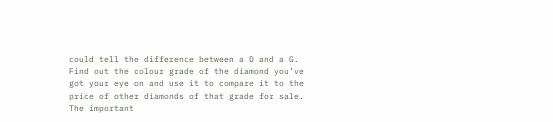could tell the difference between a D and a G. Find out the colour grade of the diamond you’ve got your eye on and use it to compare it to the price of other diamonds of that grade for sale. The important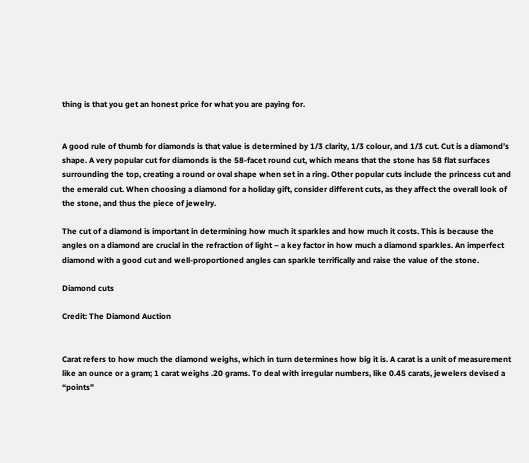thing is that you get an honest price for what you are paying for.


A good rule of thumb for diamonds is that value is determined by 1/3 clarity, 1/3 colour, and 1/3 cut. Cut is a diamond’s shape. A very popular cut for diamonds is the 58-facet round cut, which means that the stone has 58 flat surfaces surrounding the top, creating a round or oval shape when set in a ring. Other popular cuts include the princess cut and the emerald cut. When choosing a diamond for a holiday gift, consider different cuts, as they affect the overall look of the stone, and thus the piece of jewelry.

The cut of a diamond is important in determining how much it sparkles and how much it costs. This is because the angles on a diamond are crucial in the refraction of light – a key factor in how much a diamond sparkles. An imperfect diamond with a good cut and well-proportioned angles can sparkle terrifically and raise the value of the stone.

Diamond cuts

Credit: The Diamond Auction


Carat refers to how much the diamond weighs, which in turn determines how big it is. A carat is a unit of measurement like an ounce or a gram; 1 carat weighs .20 grams. To deal with irregular numbers, like 0.45 carats, jewelers devised a “points”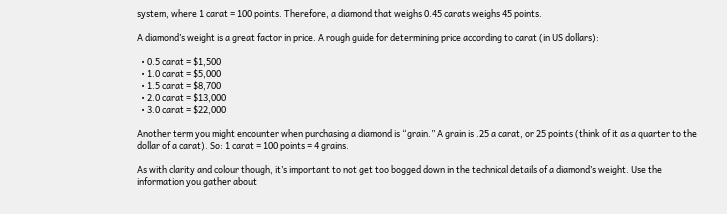system, where 1 carat = 100 points. Therefore, a diamond that weighs 0.45 carats weighs 45 points.

A diamond’s weight is a great factor in price. A rough guide for determining price according to carat (in US dollars):

  • 0.5 carat = $1,500
  • 1.0 carat = $5,000
  • 1.5 carat = $8,700
  • 2.0 carat = $13,000
  • 3.0 carat = $22,000

Another term you might encounter when purchasing a diamond is “grain.” A grain is .25 a carat, or 25 points (think of it as a quarter to the dollar of a carat). So: 1 carat = 100 points = 4 grains.

As with clarity and colour though, it’s important to not get too bogged down in the technical details of a diamond’s weight. Use the information you gather about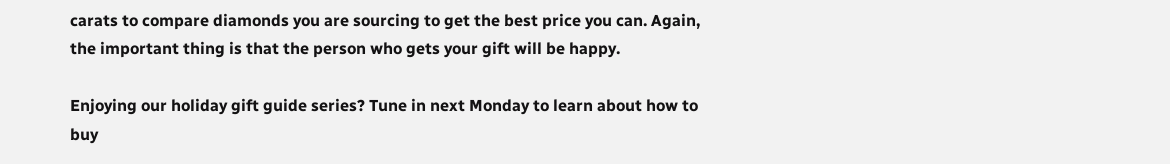carats to compare diamonds you are sourcing to get the best price you can. Again, the important thing is that the person who gets your gift will be happy.

Enjoying our holiday gift guide series? Tune in next Monday to learn about how to buy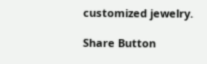customized jewelry.

Share Button